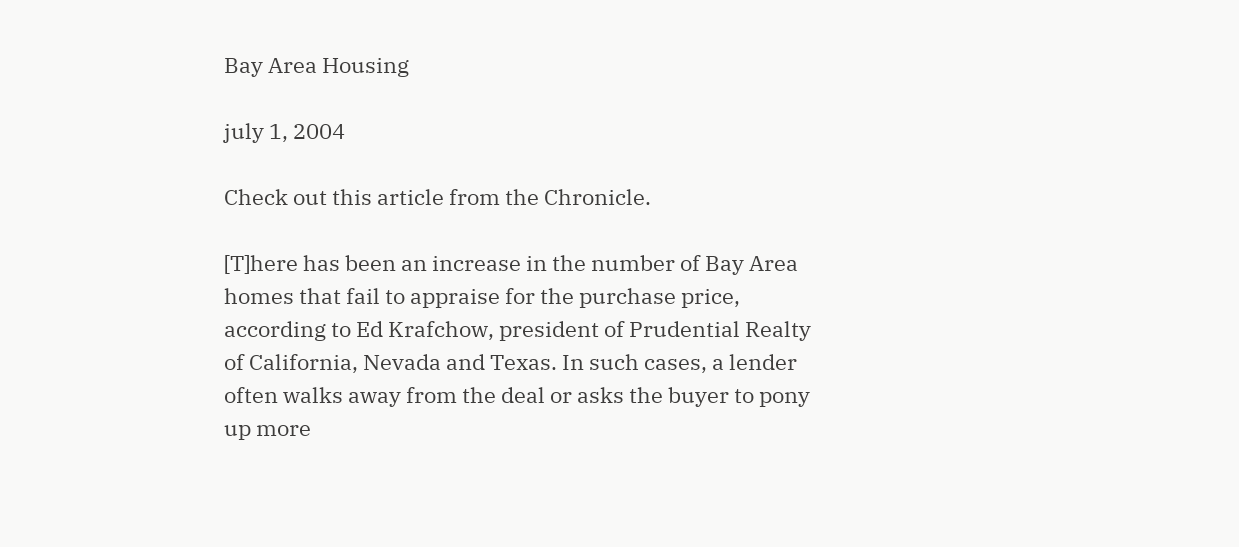Bay Area Housing

july 1, 2004

Check out this article from the Chronicle.

[T]here has been an increase in the number of Bay Area homes that fail to appraise for the purchase price, according to Ed Krafchow, president of Prudential Realty of California, Nevada and Texas. In such cases, a lender often walks away from the deal or asks the buyer to pony up more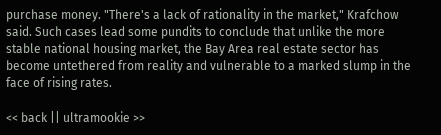purchase money. "There's a lack of rationality in the market," Krafchow said. Such cases lead some pundits to conclude that unlike the more stable national housing market, the Bay Area real estate sector has become untethered from reality and vulnerable to a marked slump in the face of rising rates.

<< back || ultramookie >>